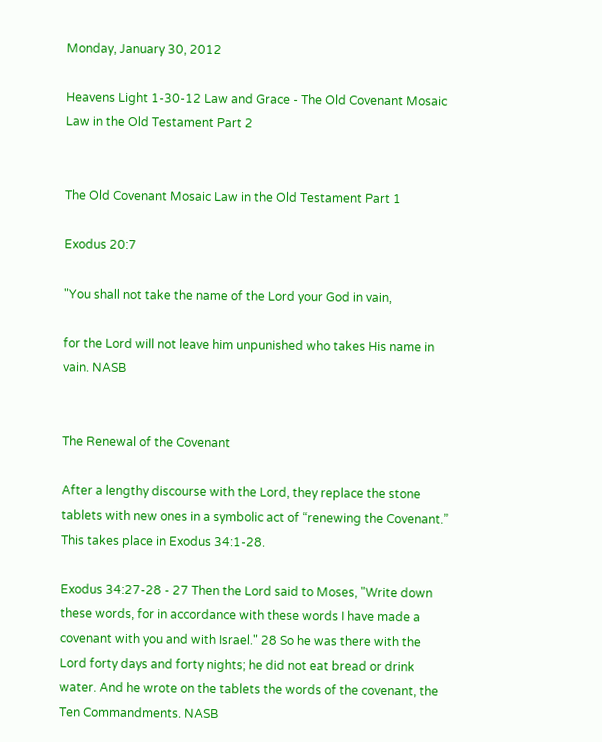Monday, January 30, 2012

Heavens Light 1-30-12 Law and Grace - The Old Covenant Mosaic Law in the Old Testament Part 2


The Old Covenant Mosaic Law in the Old Testament Part 1

Exodus 20:7

"You shall not take the name of the Lord your God in vain,

for the Lord will not leave him unpunished who takes His name in vain. NASB


The Renewal of the Covenant

After a lengthy discourse with the Lord, they replace the stone tablets with new ones in a symbolic act of “renewing the Covenant.” This takes place in Exodus 34:1-28.

Exodus 34:27-28 - 27 Then the Lord said to Moses, "Write down these words, for in accordance with these words I have made a covenant with you and with Israel." 28 So he was there with the Lord forty days and forty nights; he did not eat bread or drink water. And he wrote on the tablets the words of the covenant, the Ten Commandments. NASB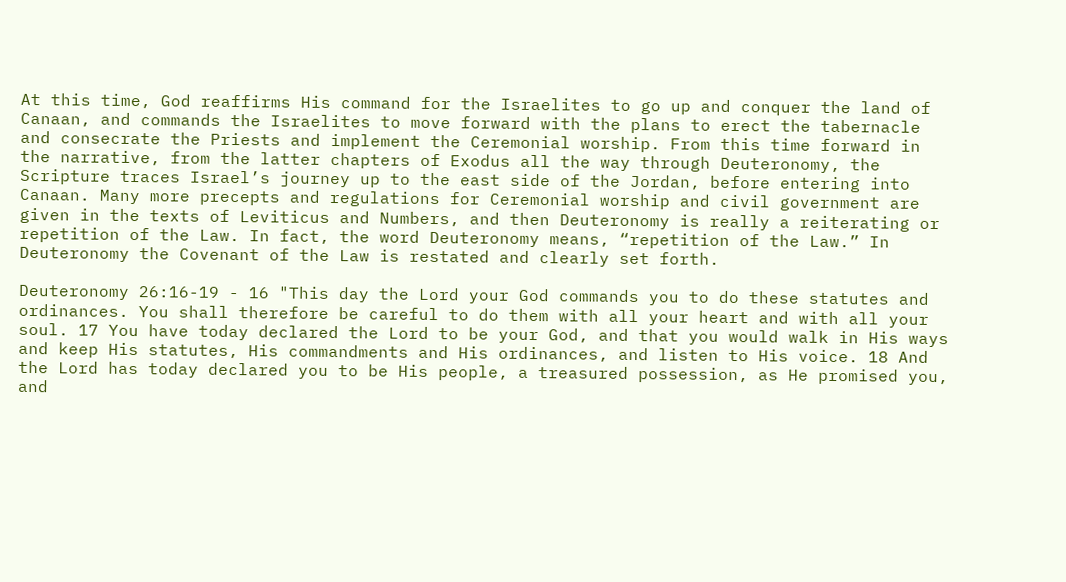At this time, God reaffirms His command for the Israelites to go up and conquer the land of Canaan, and commands the Israelites to move forward with the plans to erect the tabernacle and consecrate the Priests and implement the Ceremonial worship. From this time forward in the narrative, from the latter chapters of Exodus all the way through Deuteronomy, the Scripture traces Israel’s journey up to the east side of the Jordan, before entering into Canaan. Many more precepts and regulations for Ceremonial worship and civil government are given in the texts of Leviticus and Numbers, and then Deuteronomy is really a reiterating or repetition of the Law. In fact, the word Deuteronomy means, “repetition of the Law.” In Deuteronomy the Covenant of the Law is restated and clearly set forth.

Deuteronomy 26:16-19 - 16 "This day the Lord your God commands you to do these statutes and ordinances. You shall therefore be careful to do them with all your heart and with all your soul. 17 You have today declared the Lord to be your God, and that you would walk in His ways and keep His statutes, His commandments and His ordinances, and listen to His voice. 18 And the Lord has today declared you to be His people, a treasured possession, as He promised you, and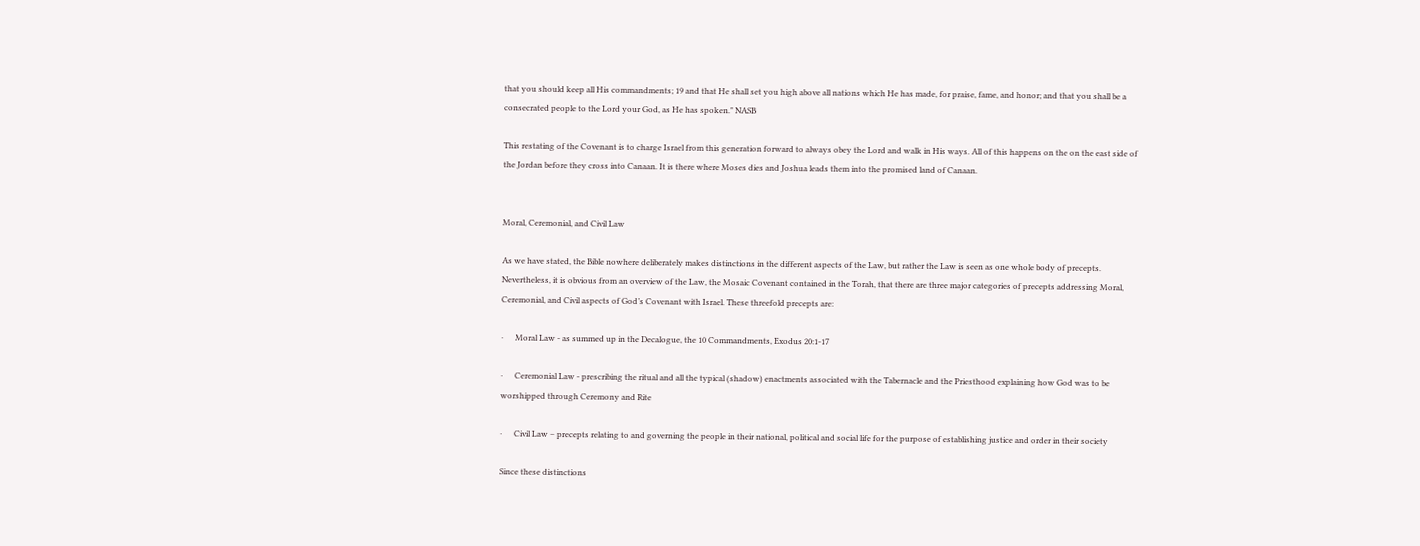that you should keep all His commandments; 19 and that He shall set you high above all nations which He has made, for praise, fame, and honor; and that you shall be a consecrated people to the Lord your God, as He has spoken." NASB

This restating of the Covenant is to charge Israel from this generation forward to always obey the Lord and walk in His ways. All of this happens on the on the east side of the Jordan before they cross into Canaan. It is there where Moses dies and Joshua leads them into the promised land of Canaan.


Moral, Ceremonial, and Civil Law

As we have stated, the Bible nowhere deliberately makes distinctions in the different aspects of the Law, but rather the Law is seen as one whole body of precepts. Nevertheless, it is obvious from an overview of the Law, the Mosaic Covenant contained in the Torah, that there are three major categories of precepts addressing Moral, Ceremonial, and Civil aspects of God’s Covenant with Israel. These threefold precepts are:

·      Moral Law - as summed up in the Decalogue, the 10 Commandments, Exodus 20:1-17

·      Ceremonial Law - prescribing the ritual and all the typical (shadow) enactments associated with the Tabernacle and the Priesthood explaining how God was to be worshipped through Ceremony and Rite

·      Civil Law – precepts relating to and governing the people in their national, political and social life for the purpose of establishing justice and order in their society

Since these distinctions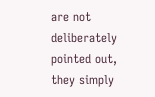are not deliberately pointed out, they simply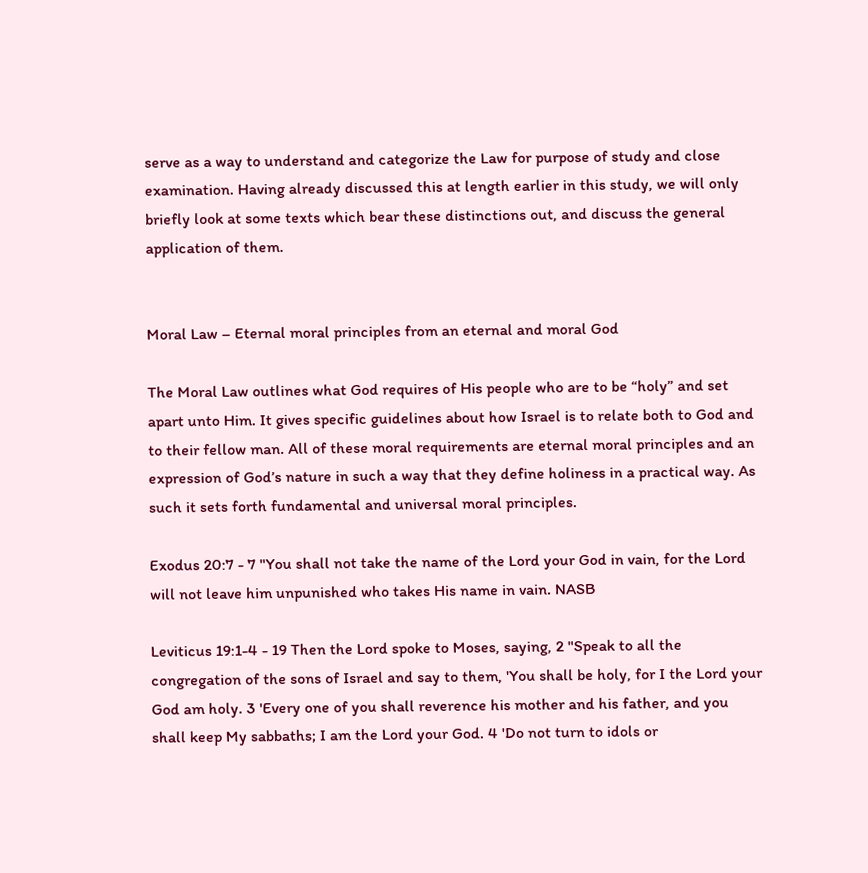serve as a way to understand and categorize the Law for purpose of study and close examination. Having already discussed this at length earlier in this study, we will only briefly look at some texts which bear these distinctions out, and discuss the general application of them.


Moral Law – Eternal moral principles from an eternal and moral God

The Moral Law outlines what God requires of His people who are to be “holy” and set apart unto Him. It gives specific guidelines about how Israel is to relate both to God and to their fellow man. All of these moral requirements are eternal moral principles and an expression of God’s nature in such a way that they define holiness in a practical way. As such it sets forth fundamental and universal moral principles.

Exodus 20:7 - 7 "You shall not take the name of the Lord your God in vain, for the Lord will not leave him unpunished who takes His name in vain. NASB

Leviticus 19:1-4 - 19 Then the Lord spoke to Moses, saying, 2 "Speak to all the congregation of the sons of Israel and say to them, 'You shall be holy, for I the Lord your God am holy. 3 'Every one of you shall reverence his mother and his father, and you shall keep My sabbaths; I am the Lord your God. 4 'Do not turn to idols or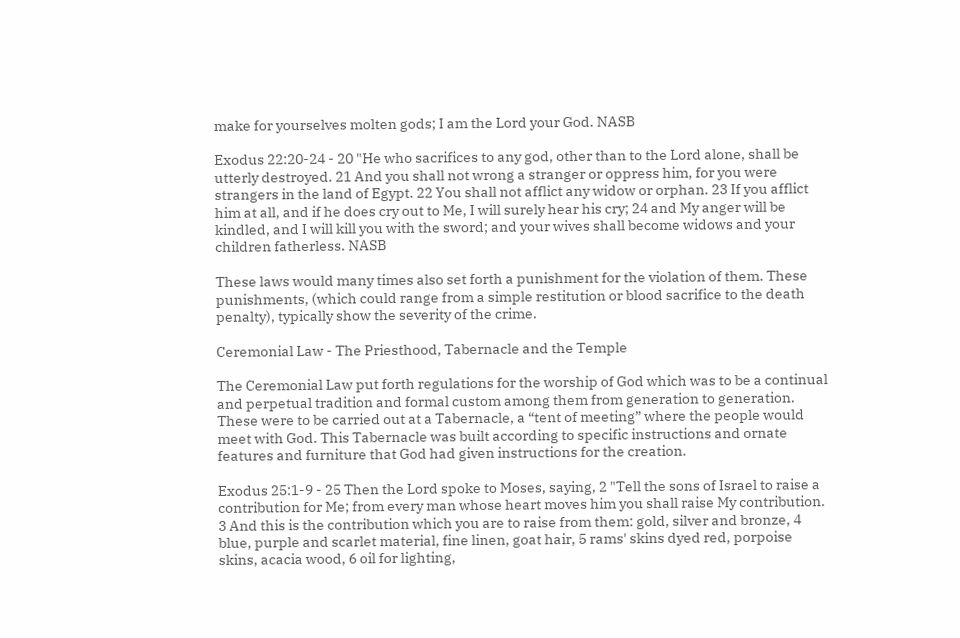make for yourselves molten gods; I am the Lord your God. NASB

Exodus 22:20-24 - 20 "He who sacrifices to any god, other than to the Lord alone, shall be utterly destroyed. 21 And you shall not wrong a stranger or oppress him, for you were strangers in the land of Egypt. 22 You shall not afflict any widow or orphan. 23 If you afflict him at all, and if he does cry out to Me, I will surely hear his cry; 24 and My anger will be kindled, and I will kill you with the sword; and your wives shall become widows and your children fatherless. NASB

These laws would many times also set forth a punishment for the violation of them. These punishments, (which could range from a simple restitution or blood sacrifice to the death penalty), typically show the severity of the crime.

Ceremonial Law - The Priesthood, Tabernacle and the Temple

The Ceremonial Law put forth regulations for the worship of God which was to be a continual and perpetual tradition and formal custom among them from generation to generation. These were to be carried out at a Tabernacle, a “tent of meeting” where the people would meet with God. This Tabernacle was built according to specific instructions and ornate features and furniture that God had given instructions for the creation.

Exodus 25:1-9 - 25 Then the Lord spoke to Moses, saying, 2 "Tell the sons of Israel to raise a contribution for Me; from every man whose heart moves him you shall raise My contribution. 3 And this is the contribution which you are to raise from them: gold, silver and bronze, 4 blue, purple and scarlet material, fine linen, goat hair, 5 rams' skins dyed red, porpoise skins, acacia wood, 6 oil for lighting,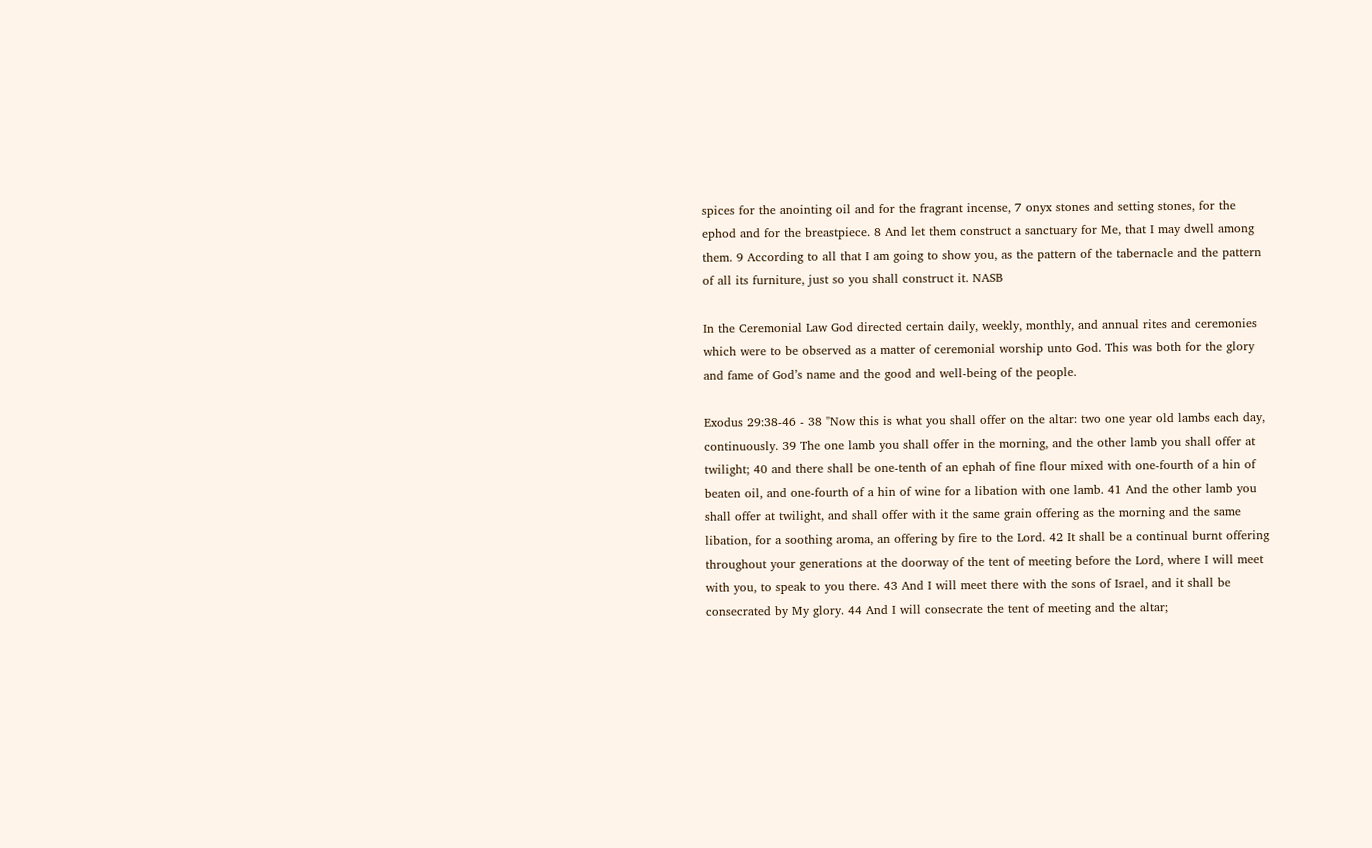spices for the anointing oil and for the fragrant incense, 7 onyx stones and setting stones, for the ephod and for the breastpiece. 8 And let them construct a sanctuary for Me, that I may dwell among them. 9 According to all that I am going to show you, as the pattern of the tabernacle and the pattern of all its furniture, just so you shall construct it. NASB

In the Ceremonial Law God directed certain daily, weekly, monthly, and annual rites and ceremonies which were to be observed as a matter of ceremonial worship unto God. This was both for the glory and fame of God’s name and the good and well-being of the people.

Exodus 29:38-46 - 38 "Now this is what you shall offer on the altar: two one year old lambs each day, continuously. 39 The one lamb you shall offer in the morning, and the other lamb you shall offer at twilight; 40 and there shall be one-tenth of an ephah of fine flour mixed with one-fourth of a hin of beaten oil, and one-fourth of a hin of wine for a libation with one lamb. 41 And the other lamb you shall offer at twilight, and shall offer with it the same grain offering as the morning and the same libation, for a soothing aroma, an offering by fire to the Lord. 42 It shall be a continual burnt offering throughout your generations at the doorway of the tent of meeting before the Lord, where I will meet with you, to speak to you there. 43 And I will meet there with the sons of Israel, and it shall be consecrated by My glory. 44 And I will consecrate the tent of meeting and the altar;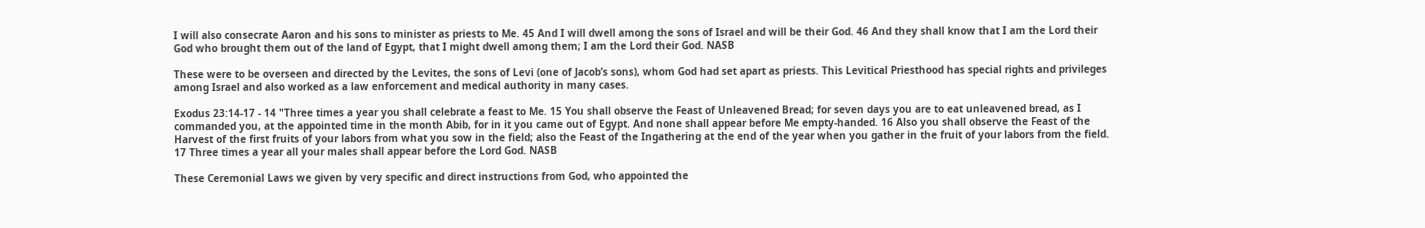I will also consecrate Aaron and his sons to minister as priests to Me. 45 And I will dwell among the sons of Israel and will be their God. 46 And they shall know that I am the Lord their God who brought them out of the land of Egypt, that I might dwell among them; I am the Lord their God. NASB

These were to be overseen and directed by the Levites, the sons of Levi (one of Jacob’s sons), whom God had set apart as priests. This Levitical Priesthood has special rights and privileges among Israel and also worked as a law enforcement and medical authority in many cases.

Exodus 23:14-17 - 14 "Three times a year you shall celebrate a feast to Me. 15 You shall observe the Feast of Unleavened Bread; for seven days you are to eat unleavened bread, as I commanded you, at the appointed time in the month Abib, for in it you came out of Egypt. And none shall appear before Me empty-handed. 16 Also you shall observe the Feast of the Harvest of the first fruits of your labors from what you sow in the field; also the Feast of the Ingathering at the end of the year when you gather in the fruit of your labors from the field. 17 Three times a year all your males shall appear before the Lord God. NASB

These Ceremonial Laws we given by very specific and direct instructions from God, who appointed the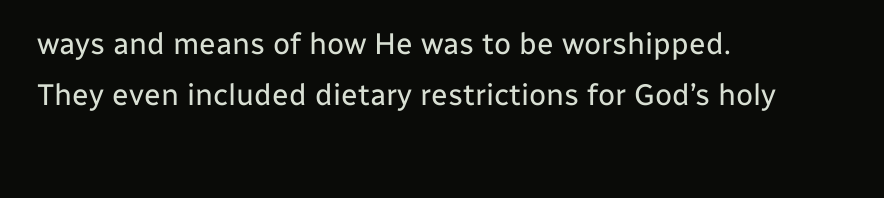ways and means of how He was to be worshipped. They even included dietary restrictions for God’s holy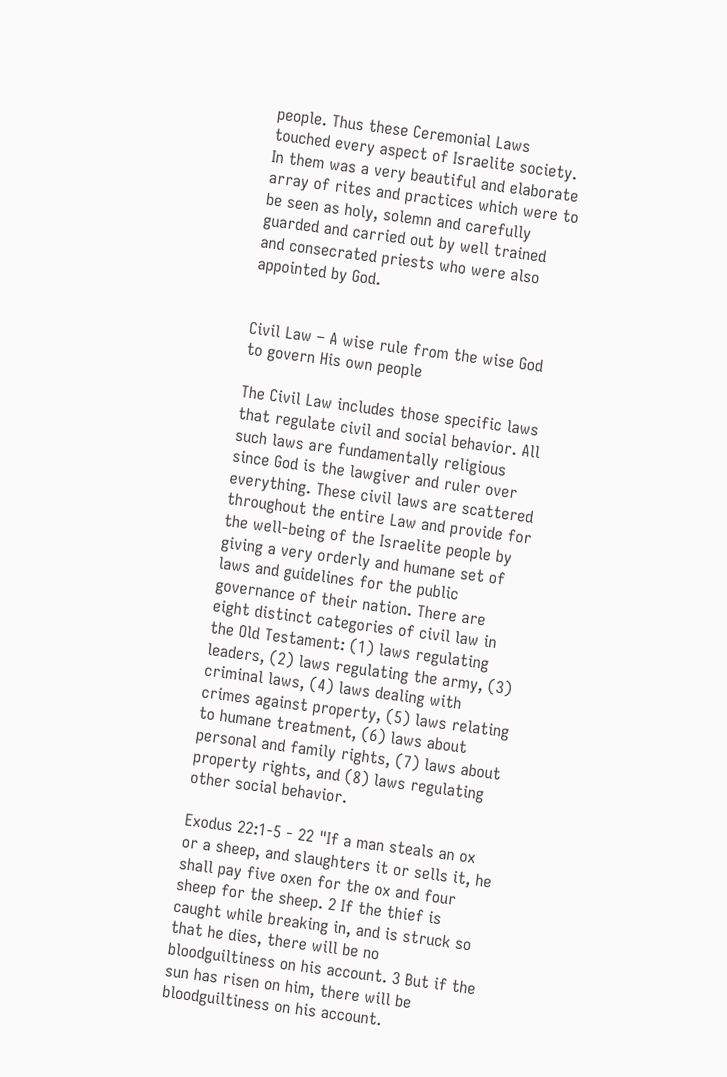people. Thus these Ceremonial Laws touched every aspect of Israelite society. In them was a very beautiful and elaborate array of rites and practices which were to be seen as holy, solemn and carefully guarded and carried out by well trained and consecrated priests who were also appointed by God.


Civil Law – A wise rule from the wise God to govern His own people

The Civil Law includes those specific laws that regulate civil and social behavior. All such laws are fundamentally religious since God is the lawgiver and ruler over everything. These civil laws are scattered throughout the entire Law and provide for the well-being of the Israelite people by giving a very orderly and humane set of laws and guidelines for the public governance of their nation. There are eight distinct categories of civil law in the Old Testament: (1) laws regulating leaders, (2) laws regulating the army, (3) criminal laws, (4) laws dealing with crimes against property, (5) laws relating to humane treatment, (6) laws about personal and family rights, (7) laws about property rights, and (8) laws regulating other social behavior.

Exodus 22:1-5 - 22 "If a man steals an ox or a sheep, and slaughters it or sells it, he shall pay five oxen for the ox and four sheep for the sheep. 2 If the thief is caught while breaking in, and is struck so that he dies, there will be no bloodguiltiness on his account. 3 But if the sun has risen on him, there will be bloodguiltiness on his account.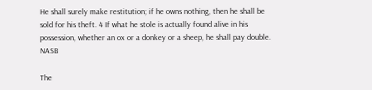He shall surely make restitution; if he owns nothing, then he shall be sold for his theft. 4 If what he stole is actually found alive in his possession, whether an ox or a donkey or a sheep, he shall pay double. NASB

The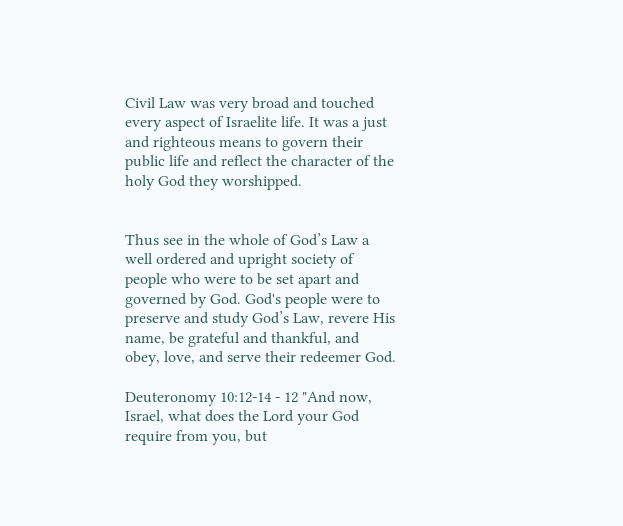Civil Law was very broad and touched every aspect of Israelite life. It was a just and righteous means to govern their public life and reflect the character of the holy God they worshipped.


Thus see in the whole of God’s Law a well ordered and upright society of people who were to be set apart and governed by God. God's people were to preserve and study God’s Law, revere His name, be grateful and thankful, and obey, love, and serve their redeemer God.

Deuteronomy 10:12-14 - 12 "And now, Israel, what does the Lord your God require from you, but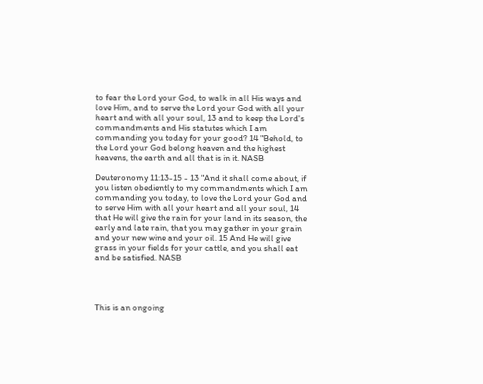to fear the Lord your God, to walk in all His ways and love Him, and to serve the Lord your God with all your heart and with all your soul, 13 and to keep the Lord's commandments and His statutes which I am commanding you today for your good? 14 "Behold, to the Lord your God belong heaven and the highest heavens, the earth and all that is in it. NASB

Deuteronomy 11:13-15 - 13 "And it shall come about, if you listen obediently to my commandments which I am commanding you today, to love the Lord your God and to serve Him with all your heart and all your soul, 14 that He will give the rain for your land in its season, the early and late rain, that you may gather in your grain and your new wine and your oil. 15 And He will give grass in your fields for your cattle, and you shall eat and be satisfied. NASB




This is an ongoing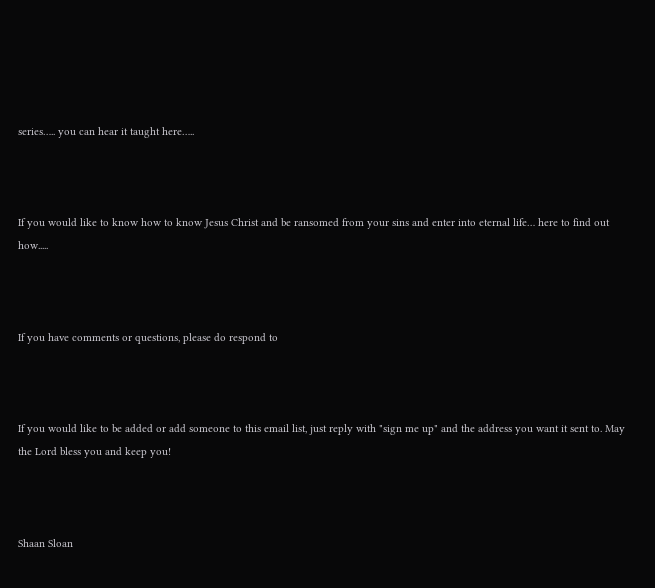series….. you can hear it taught here…..



If you would like to know how to know Jesus Christ and be ransomed from your sins and enter into eternal life… here to find out how.....



If you have comments or questions, please do respond to



If you would like to be added or add someone to this email list, just reply with "sign me up" and the address you want it sent to. May the Lord bless you and keep you!



Shaan Sloan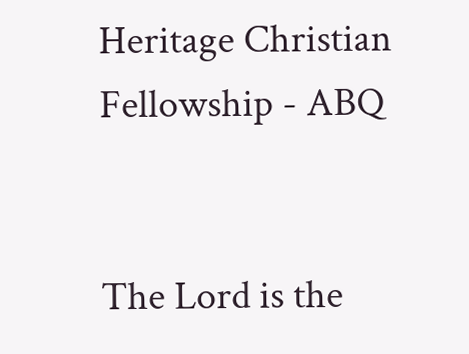Heritage Christian Fellowship - ABQ


The Lord is the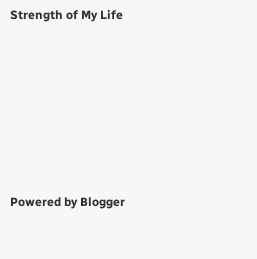Strength of My Life







Powered by Blogger